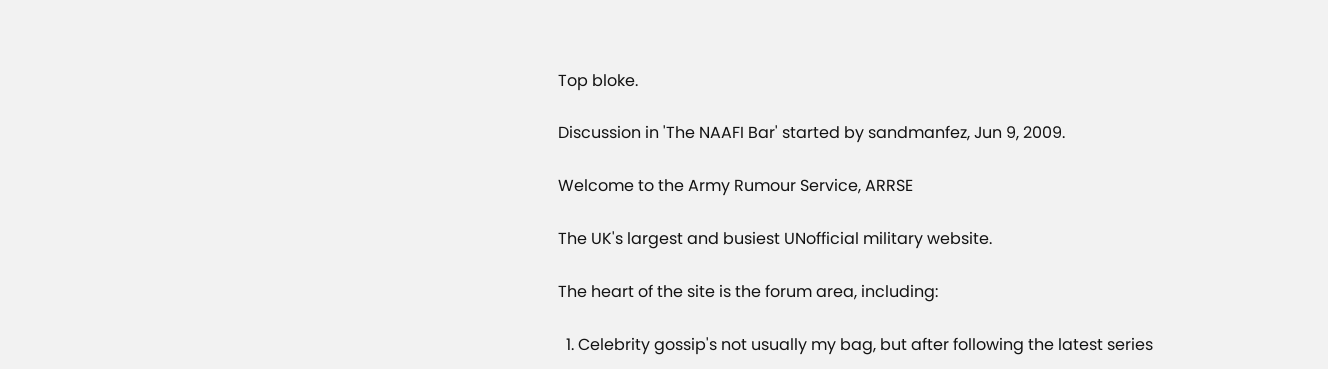Top bloke.

Discussion in 'The NAAFI Bar' started by sandmanfez, Jun 9, 2009.

Welcome to the Army Rumour Service, ARRSE

The UK's largest and busiest UNofficial military website.

The heart of the site is the forum area, including:

  1. Celebrity gossip's not usually my bag, but after following the latest series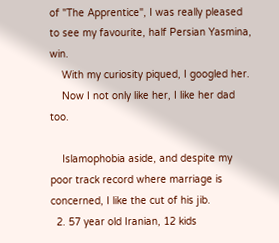of "The Apprentice", I was really pleased to see my favourite, half Persian Yasmina, win.
    With my curiosity piqued, I googled her.
    Now I not only like her, I like her dad too.

    Islamophobia aside, and despite my poor track record where marriage is concerned, I like the cut of his jib.
  2. 57 year old Iranian, 12 kids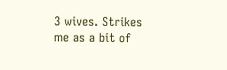3 wives. Strikes me as a bit of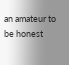an amateur to be honest